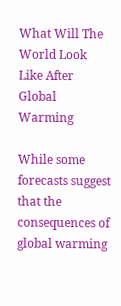What Will The World Look Like After Global Warming

While some forecasts suggest that the consequences of global warming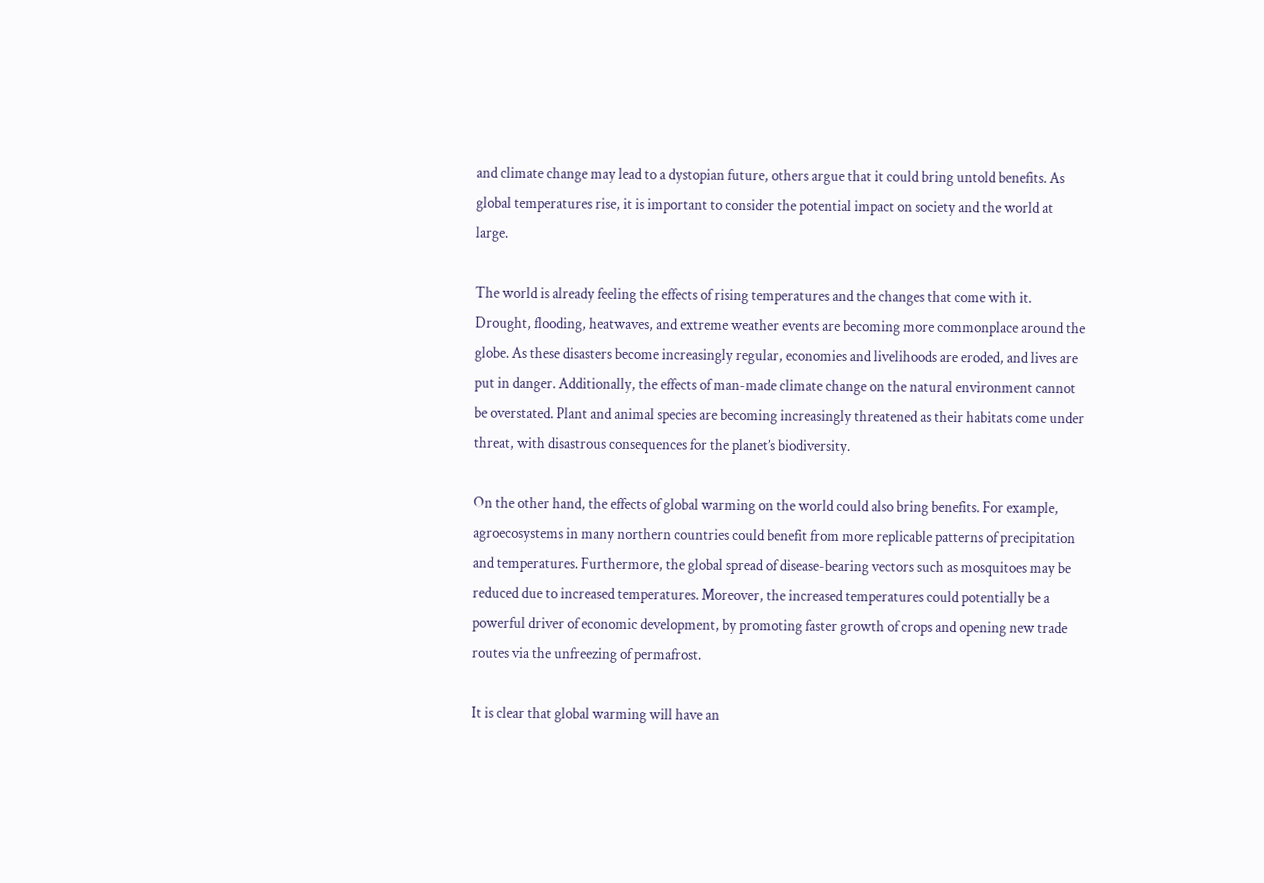and climate change may lead to a dystopian future, others argue that it could bring untold benefits. As global temperatures rise, it is important to consider the potential impact on society and the world at large.

The world is already feeling the effects of rising temperatures and the changes that come with it. Drought, flooding, heatwaves, and extreme weather events are becoming more commonplace around the globe. As these disasters become increasingly regular, economies and livelihoods are eroded, and lives are put in danger. Additionally, the effects of man-made climate change on the natural environment cannot be overstated. Plant and animal species are becoming increasingly threatened as their habitats come under threat, with disastrous consequences for the planet’s biodiversity.

On the other hand, the effects of global warming on the world could also bring benefits. For example, agroecosystems in many northern countries could benefit from more replicable patterns of precipitation and temperatures. Furthermore, the global spread of disease-bearing vectors such as mosquitoes may be reduced due to increased temperatures. Moreover, the increased temperatures could potentially be a powerful driver of economic development, by promoting faster growth of crops and opening new trade routes via the unfreezing of permafrost.

It is clear that global warming will have an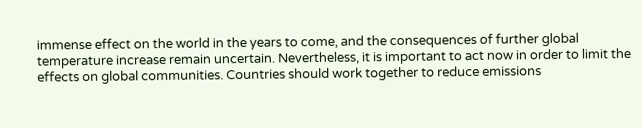immense effect on the world in the years to come, and the consequences of further global temperature increase remain uncertain. Nevertheless, it is important to act now in order to limit the effects on global communities. Countries should work together to reduce emissions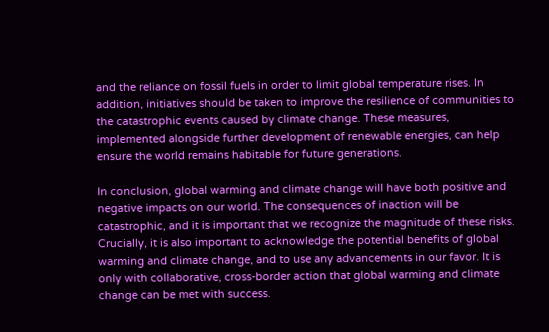and the reliance on fossil fuels in order to limit global temperature rises. In addition, initiatives should be taken to improve the resilience of communities to the catastrophic events caused by climate change. These measures, implemented alongside further development of renewable energies, can help ensure the world remains habitable for future generations.

In conclusion, global warming and climate change will have both positive and negative impacts on our world. The consequences of inaction will be catastrophic, and it is important that we recognize the magnitude of these risks. Crucially, it is also important to acknowledge the potential benefits of global warming and climate change, and to use any advancements in our favor. It is only with collaborative, cross-border action that global warming and climate change can be met with success.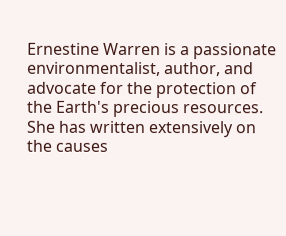Ernestine Warren is a passionate environmentalist, author, and advocate for the protection of the Earth's precious resources. She has written extensively on the causes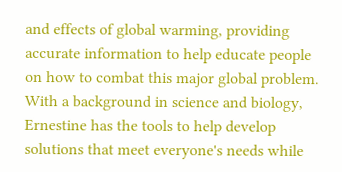and effects of global warming, providing accurate information to help educate people on how to combat this major global problem. With a background in science and biology, Ernestine has the tools to help develop solutions that meet everyone's needs while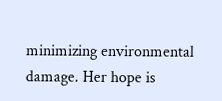minimizing environmental damage. Her hope is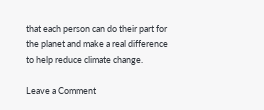that each person can do their part for the planet and make a real difference to help reduce climate change.

Leave a Comment